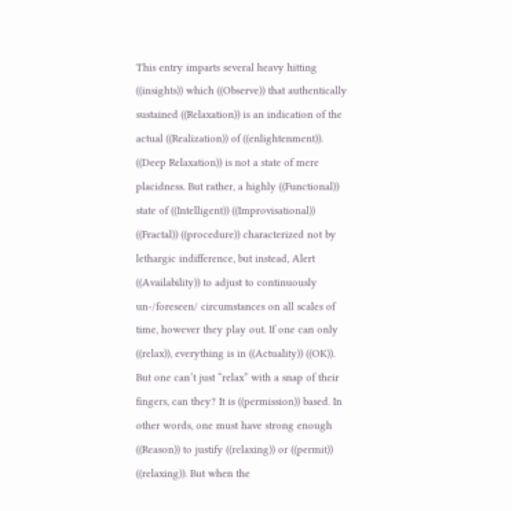This entry imparts several heavy hitting ((insights)) which ((Observe)) that authentically sustained ((Relaxation)) is an indication of the actual ((Realization)) of ((enlightenment)). ((Deep Relaxation)) is not a state of mere placidness. But rather, a highly ((Functional)) state of ((Intelligent)) ((Improvisational)) ((Fractal)) ((procedure)) characterized not by lethargic indifference, but instead, Alert ((Availability)) to adjust to continuously un-/foreseen/ circumstances on all scales of time, however they play out. If one can only ((relax)), everything is in ((Actuality)) ((OK)). But one can’t just “relax” with a snap of their fingers, can they? It is ((permission)) based. In other words, one must have strong enough ((Reason)) to justify ((relaxing)) or ((permit)) ((relaxing)). But when the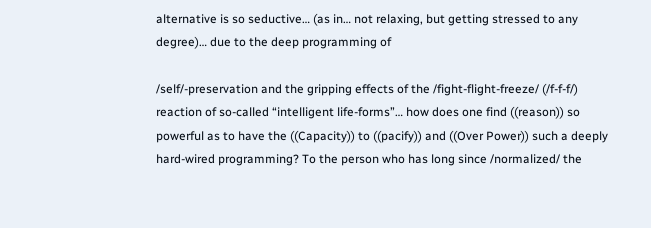alternative is so seductive… (as in… not relaxing, but getting stressed to any degree)… due to the deep programming of

/self/-preservation and the gripping effects of the /fight-flight-freeze/ (/f-f-f/) reaction of so-called “intelligent life-forms”… how does one find ((reason)) so powerful as to have the ((Capacity)) to ((pacify)) and ((Over Power)) such a deeply hard-wired programming? To the person who has long since /normalized/ the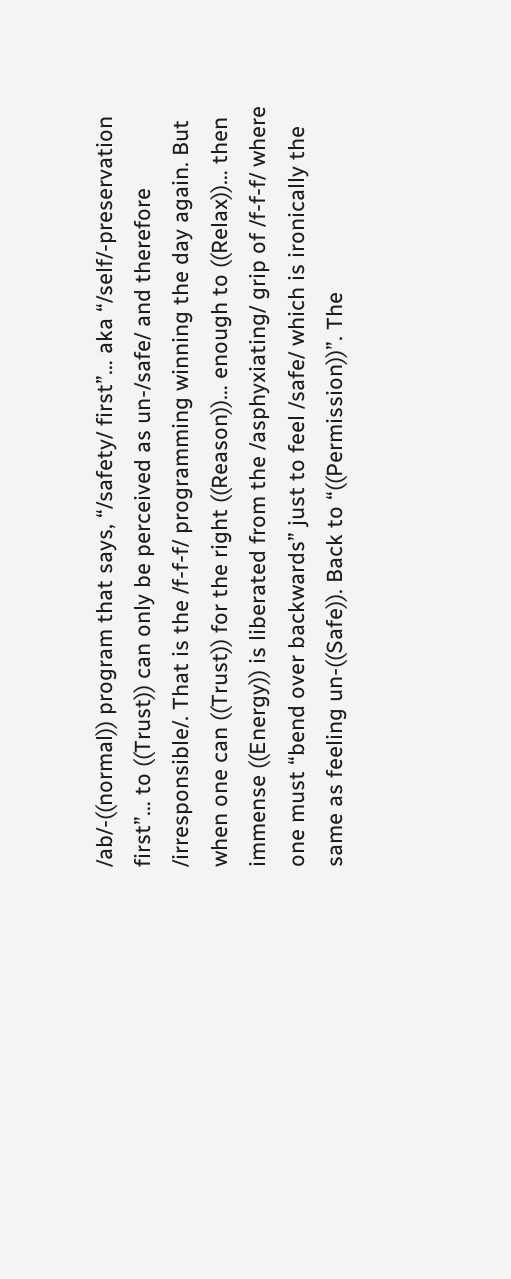/ab/-((normal)) program that says, “/safety/ first”… aka “/self/-preservation first”… to ((Trust)) can only be perceived as un-/safe/ and therefore /irresponsible/. That is the /f-f-f/ programming winning the day again. But when one can ((Trust)) for the right ((Reason))… enough to ((Relax))… then immense ((Energy)) is liberated from the /asphyxiating/ grip of /f-f-f/ where one must “bend over backwards” just to feel /safe/ which is ironically the same as feeling un-((Safe)). Back to “((Permission))”. The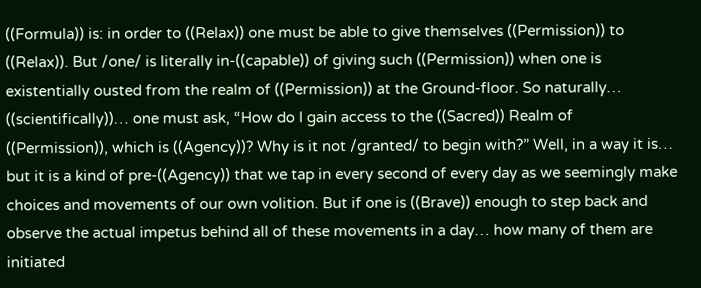((Formula)) is: in order to ((Relax)) one must be able to give themselves ((Permission)) to ((Relax)). But /one/ is literally in-((capable)) of giving such ((Permission)) when one is existentially ousted from the realm of ((Permission)) at the Ground-floor. So naturally… ((scientifically))… one must ask, “How do I gain access to the ((Sacred)) Realm of ((Permission)), which is ((Agency))? Why is it not /granted/ to begin with?” Well, in a way it is… but it is a kind of pre-((Agency)) that we tap in every second of every day as we seemingly make choices and movements of our own volition. But if one is ((Brave)) enough to step back and observe the actual impetus behind all of these movements in a day… how many of them are initiated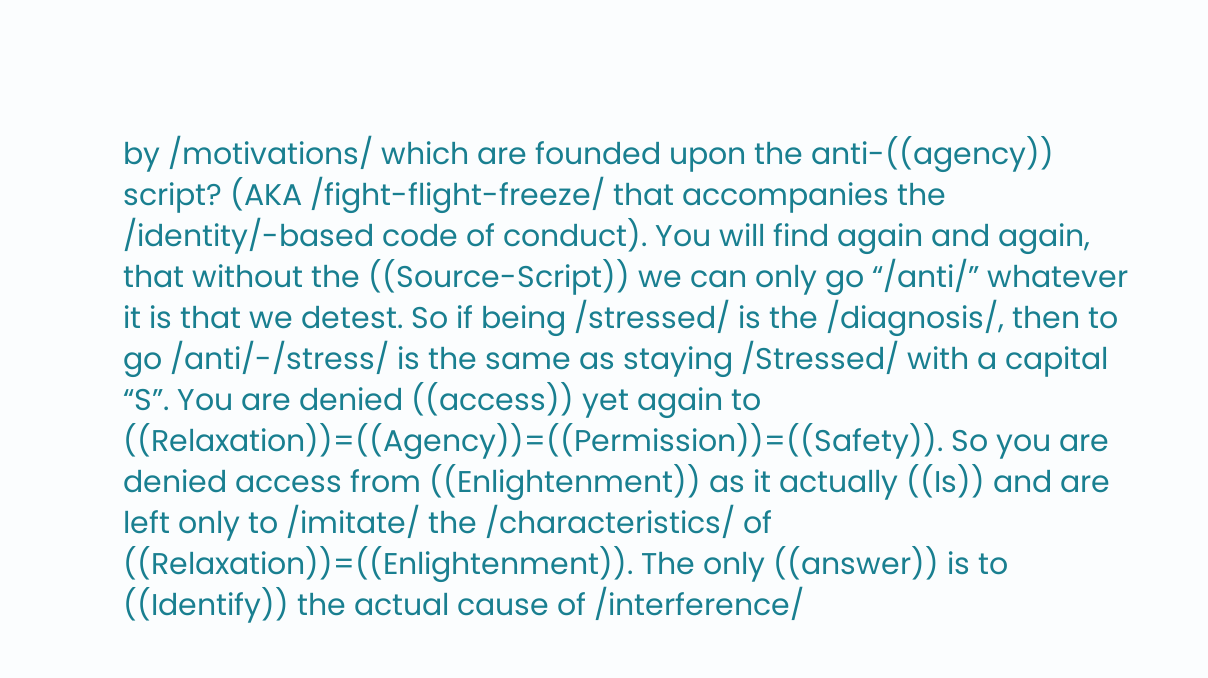by /motivations/ which are founded upon the anti-((agency)) script? (AKA /fight-flight-freeze/ that accompanies the /identity/-based code of conduct). You will find again and again, that without the ((Source-Script)) we can only go “/anti/” whatever it is that we detest. So if being /stressed/ is the /diagnosis/, then to go /anti/-/stress/ is the same as staying /Stressed/ with a capital “S”. You are denied ((access)) yet again to ((Relaxation))=((Agency))=((Permission))=((Safety)). So you are denied access from ((Enlightenment)) as it actually ((Is)) and are left only to /imitate/ the /characteristics/ of ((Relaxation))=((Enlightenment)). The only ((answer)) is to ((Identify)) the actual cause of /interference/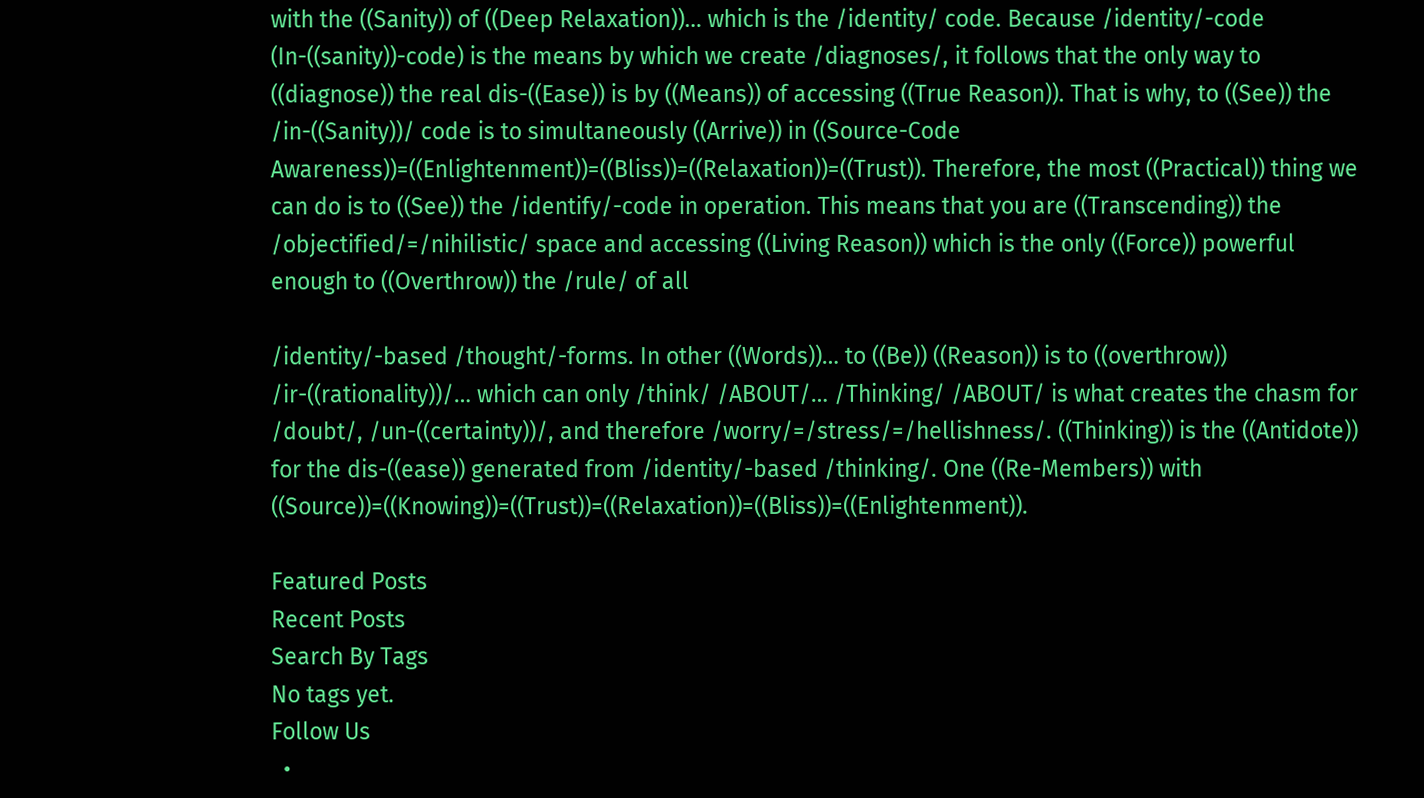with the ((Sanity)) of ((Deep Relaxation))… which is the /identity/ code. Because /identity/-code (In-((sanity))-code) is the means by which we create /diagnoses/, it follows that the only way to ((diagnose)) the real dis-((Ease)) is by ((Means)) of accessing ((True Reason)). That is why, to ((See)) the /in-((Sanity))/ code is to simultaneously ((Arrive)) in ((Source-Code Awareness))=((Enlightenment))=((Bliss))=((Relaxation))=((Trust)). Therefore, the most ((Practical)) thing we can do is to ((See)) the /identify/-code in operation. This means that you are ((Transcending)) the /objectified/=/nihilistic/ space and accessing ((Living Reason)) which is the only ((Force)) powerful enough to ((Overthrow)) the /rule/ of all

/identity/-based /thought/-forms. In other ((Words))… to ((Be)) ((Reason)) is to ((overthrow)) /ir-((rationality))/… which can only /think/ /ABOUT/… /Thinking/ /ABOUT/ is what creates the chasm for /doubt/, /un-((certainty))/, and therefore /worry/=/stress/=/hellishness/. ((Thinking)) is the ((Antidote)) for the dis-((ease)) generated from /identity/-based /thinking/. One ((Re-Members)) with ((Source))=((Knowing))=((Trust))=((Relaxation))=((Bliss))=((Enlightenment)).

Featured Posts
Recent Posts
Search By Tags
No tags yet.
Follow Us
  •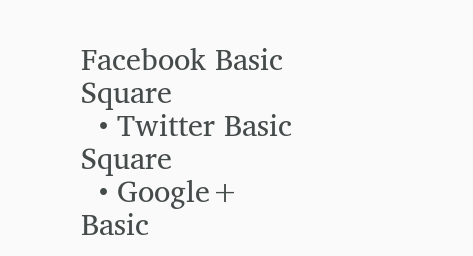Facebook Basic Square
  • Twitter Basic Square
  • Google+ Basic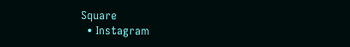Square
  • Instagram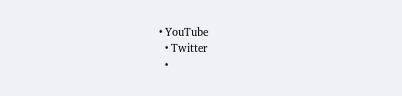• YouTube
  • Twitter
  •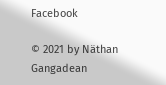Facebook

© 2021 by Näthan Gangadean